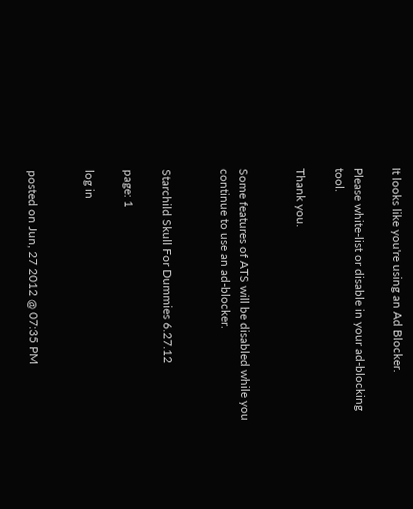It looks like you're using an Ad Blocker.

Please white-list or disable in your ad-blocking tool.

Thank you.


Some features of ATS will be disabled while you continue to use an ad-blocker.


Starchild Skull For Dummies 6.27.12

page: 1

log in


posted on Jun, 27 2012 @ 07:35 PM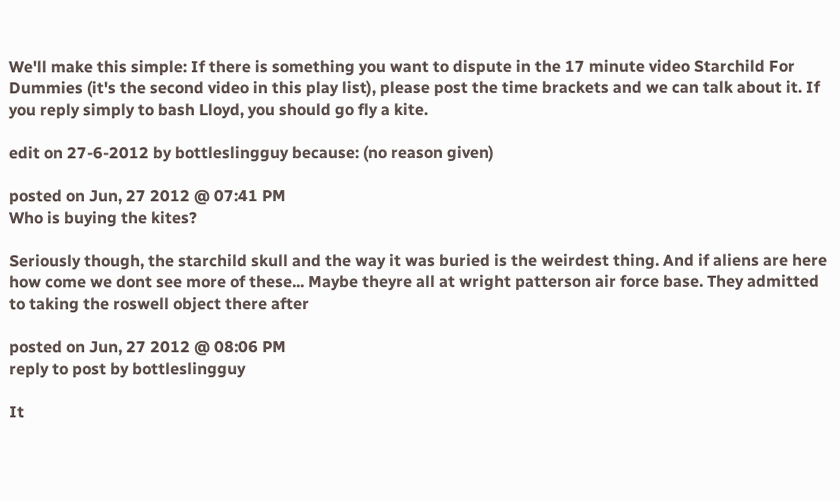We'll make this simple: If there is something you want to dispute in the 17 minute video Starchild For Dummies (it's the second video in this play list), please post the time brackets and we can talk about it. If you reply simply to bash Lloyd, you should go fly a kite.

edit on 27-6-2012 by bottleslingguy because: (no reason given)

posted on Jun, 27 2012 @ 07:41 PM
Who is buying the kites?

Seriously though, the starchild skull and the way it was buried is the weirdest thing. And if aliens are here how come we dont see more of these... Maybe theyre all at wright patterson air force base. They admitted to taking the roswell object there after

posted on Jun, 27 2012 @ 08:06 PM
reply to post by bottleslingguy

It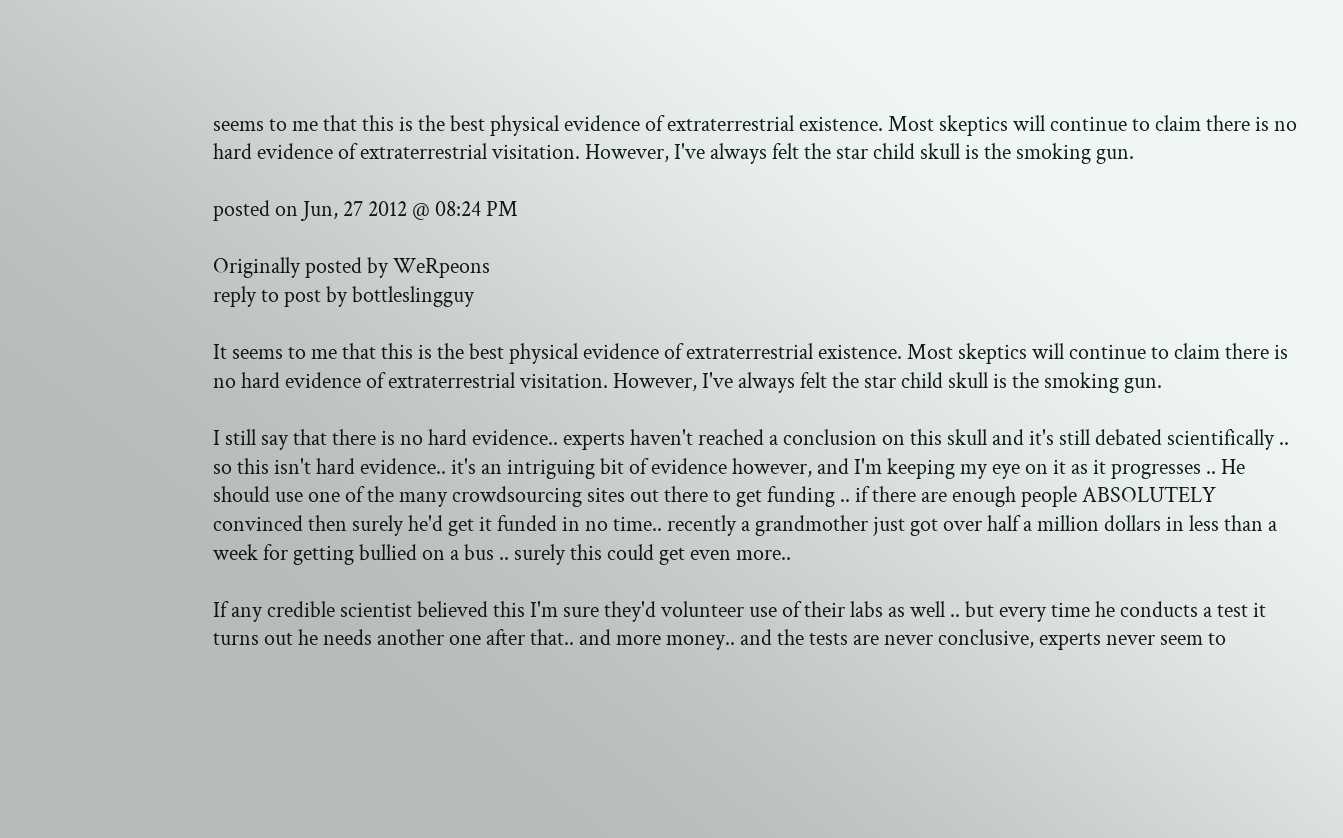seems to me that this is the best physical evidence of extraterrestrial existence. Most skeptics will continue to claim there is no hard evidence of extraterrestrial visitation. However, I've always felt the star child skull is the smoking gun.

posted on Jun, 27 2012 @ 08:24 PM

Originally posted by WeRpeons
reply to post by bottleslingguy

It seems to me that this is the best physical evidence of extraterrestrial existence. Most skeptics will continue to claim there is no hard evidence of extraterrestrial visitation. However, I've always felt the star child skull is the smoking gun.

I still say that there is no hard evidence.. experts haven't reached a conclusion on this skull and it's still debated scientifically .. so this isn't hard evidence.. it's an intriguing bit of evidence however, and I'm keeping my eye on it as it progresses .. He should use one of the many crowdsourcing sites out there to get funding .. if there are enough people ABSOLUTELY convinced then surely he'd get it funded in no time.. recently a grandmother just got over half a million dollars in less than a week for getting bullied on a bus .. surely this could get even more..

If any credible scientist believed this I'm sure they'd volunteer use of their labs as well .. but every time he conducts a test it turns out he needs another one after that.. and more money.. and the tests are never conclusive, experts never seem to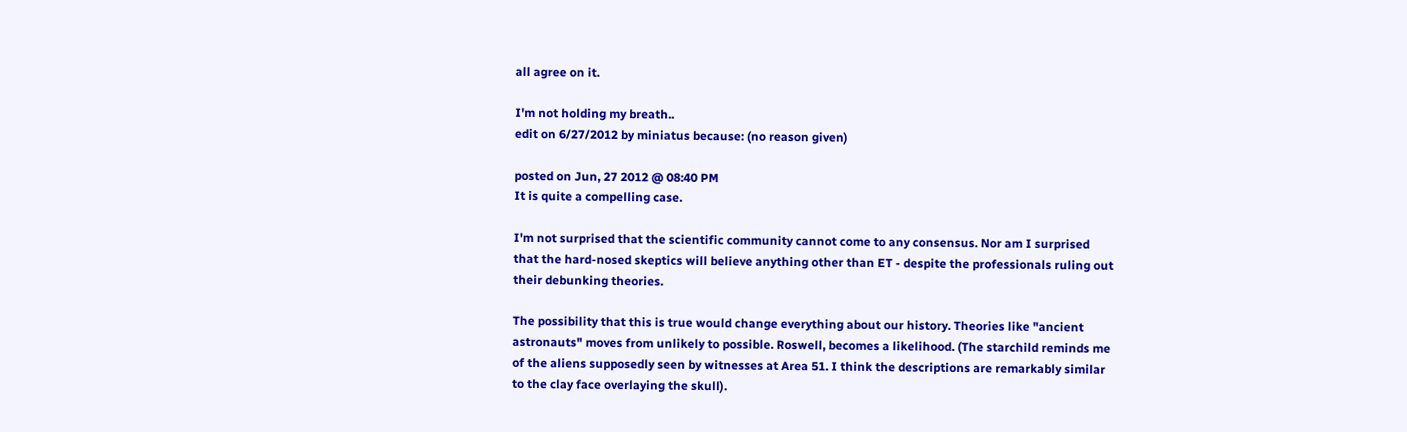all agree on it.

I'm not holding my breath..
edit on 6/27/2012 by miniatus because: (no reason given)

posted on Jun, 27 2012 @ 08:40 PM
It is quite a compelling case.

I'm not surprised that the scientific community cannot come to any consensus. Nor am I surprised that the hard-nosed skeptics will believe anything other than ET - despite the professionals ruling out their debunking theories.

The possibility that this is true would change everything about our history. Theories like "ancient astronauts" moves from unlikely to possible. Roswell, becomes a likelihood. (The starchild reminds me of the aliens supposedly seen by witnesses at Area 51. I think the descriptions are remarkably similar to the clay face overlaying the skull).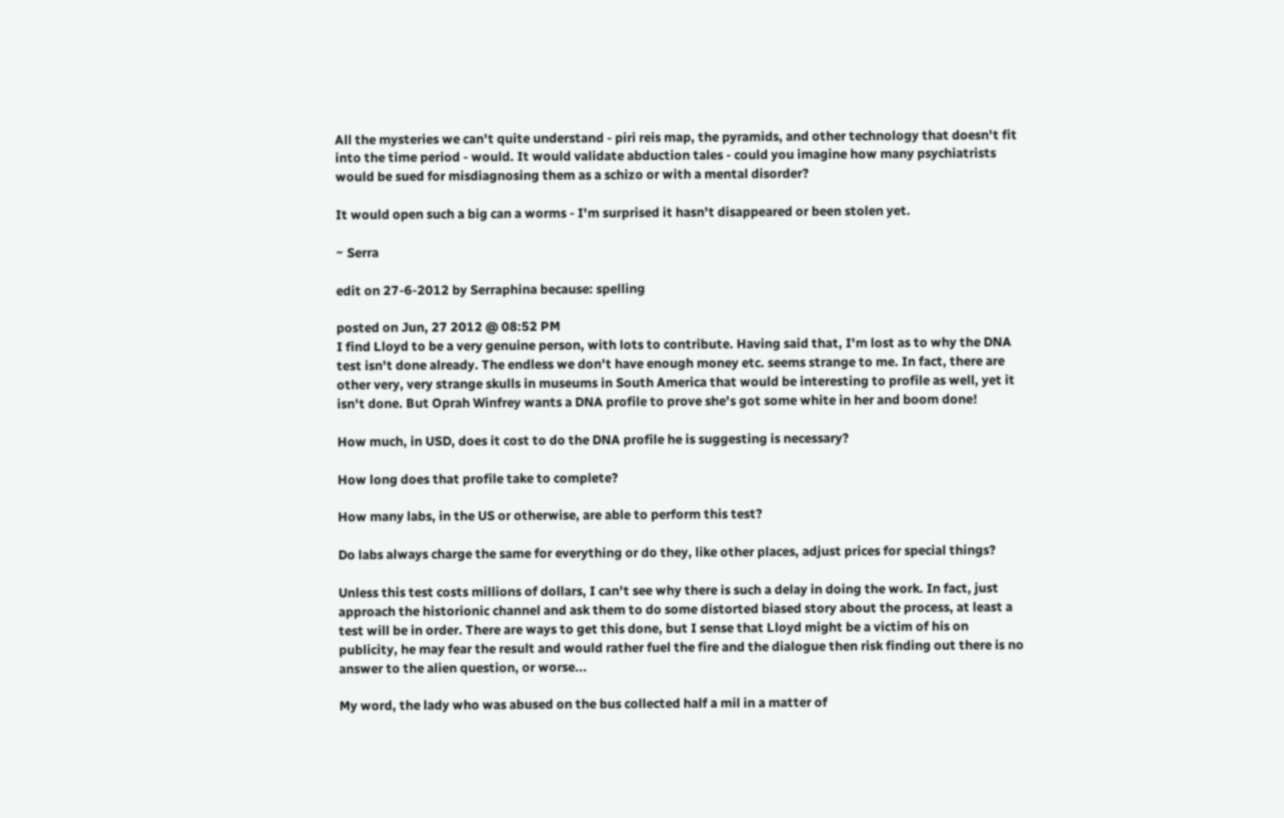All the mysteries we can't quite understand - piri reis map, the pyramids, and other technology that doesn't fit into the time period - would. It would validate abduction tales - could you imagine how many psychiatrists would be sued for misdiagnosing them as a schizo or with a mental disorder?

It would open such a big can a worms - I'm surprised it hasn't disappeared or been stolen yet.

~ Serra

edit on 27-6-2012 by Serraphina because: spelling

posted on Jun, 27 2012 @ 08:52 PM
I find Lloyd to be a very genuine person, with lots to contribute. Having said that, I'm lost as to why the DNA test isn't done already. The endless we don't have enough money etc. seems strange to me. In fact, there are other very, very strange skulls in museums in South America that would be interesting to profile as well, yet it isn't done. But Oprah Winfrey wants a DNA profile to prove she's got some white in her and boom done!

How much, in USD, does it cost to do the DNA profile he is suggesting is necessary?

How long does that profile take to complete?

How many labs, in the US or otherwise, are able to perform this test?

Do labs always charge the same for everything or do they, like other places, adjust prices for special things?

Unless this test costs millions of dollars, I can't see why there is such a delay in doing the work. In fact, just approach the historionic channel and ask them to do some distorted biased story about the process, at least a test will be in order. There are ways to get this done, but I sense that Lloyd might be a victim of his on publicity, he may fear the result and would rather fuel the fire and the dialogue then risk finding out there is no answer to the alien question, or worse...

My word, the lady who was abused on the bus collected half a mil in a matter of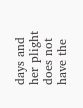days and her plight does not have the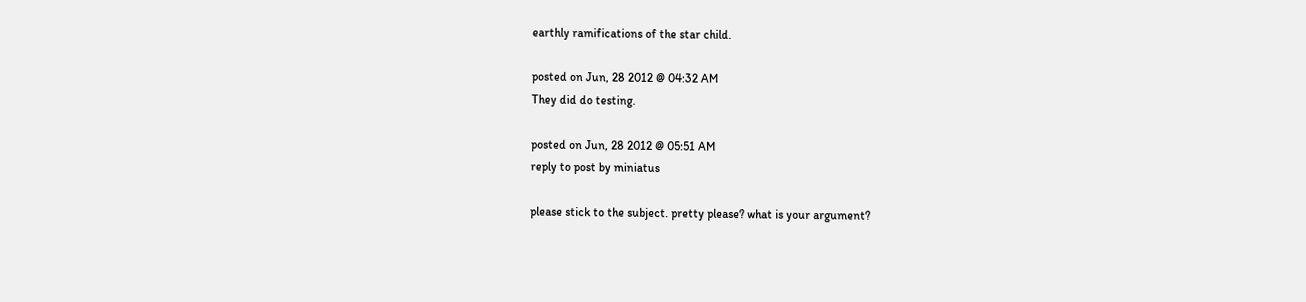earthly ramifications of the star child.

posted on Jun, 28 2012 @ 04:32 AM
They did do testing.

posted on Jun, 28 2012 @ 05:51 AM
reply to post by miniatus

please stick to the subject. pretty please? what is your argument?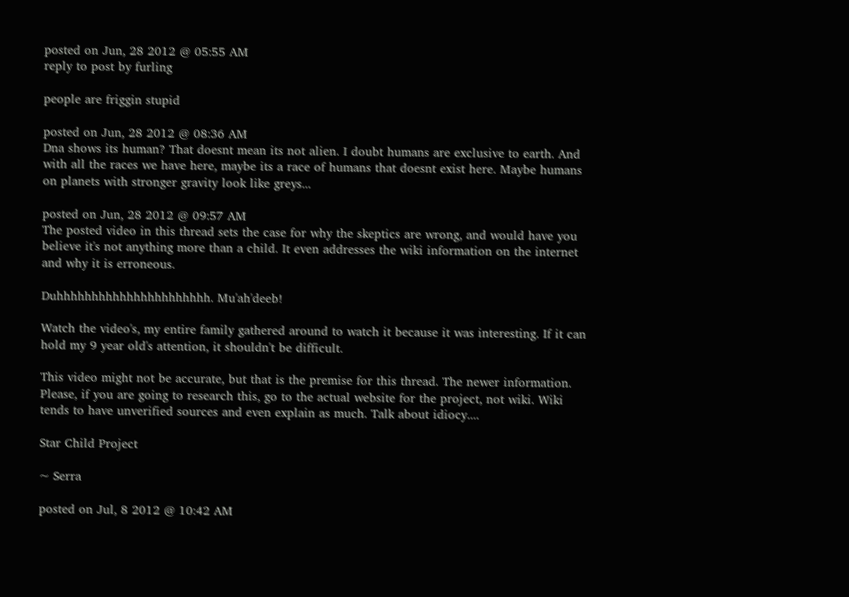posted on Jun, 28 2012 @ 05:55 AM
reply to post by furling

people are friggin stupid

posted on Jun, 28 2012 @ 08:36 AM
Dna shows its human? That doesnt mean its not alien. I doubt humans are exclusive to earth. And with all the races we have here, maybe its a race of humans that doesnt exist here. Maybe humans on planets with stronger gravity look like greys...

posted on Jun, 28 2012 @ 09:57 AM
The posted video in this thread sets the case for why the skeptics are wrong, and would have you believe it's not anything more than a child. It even addresses the wiki information on the internet and why it is erroneous.

Duhhhhhhhhhhhhhhhhhhhhhh. Mu'ah'deeb!

Watch the video's, my entire family gathered around to watch it because it was interesting. If it can hold my 9 year old's attention, it shouldn't be difficult.

This video might not be accurate, but that is the premise for this thread. The newer information. Please, if you are going to research this, go to the actual website for the project, not wiki. Wiki tends to have unverified sources and even explain as much. Talk about idiocy....

Star Child Project

~ Serra

posted on Jul, 8 2012 @ 10:42 AM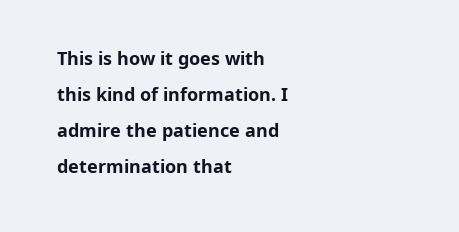This is how it goes with this kind of information. I admire the patience and determination that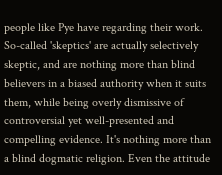people like Pye have regarding their work. So-called 'skeptics' are actually selectively skeptic, and are nothing more than blind believers in a biased authority when it suits them, while being overly dismissive of controversial yet well-presented and compelling evidence. It's nothing more than a blind dogmatic religion. Even the attitude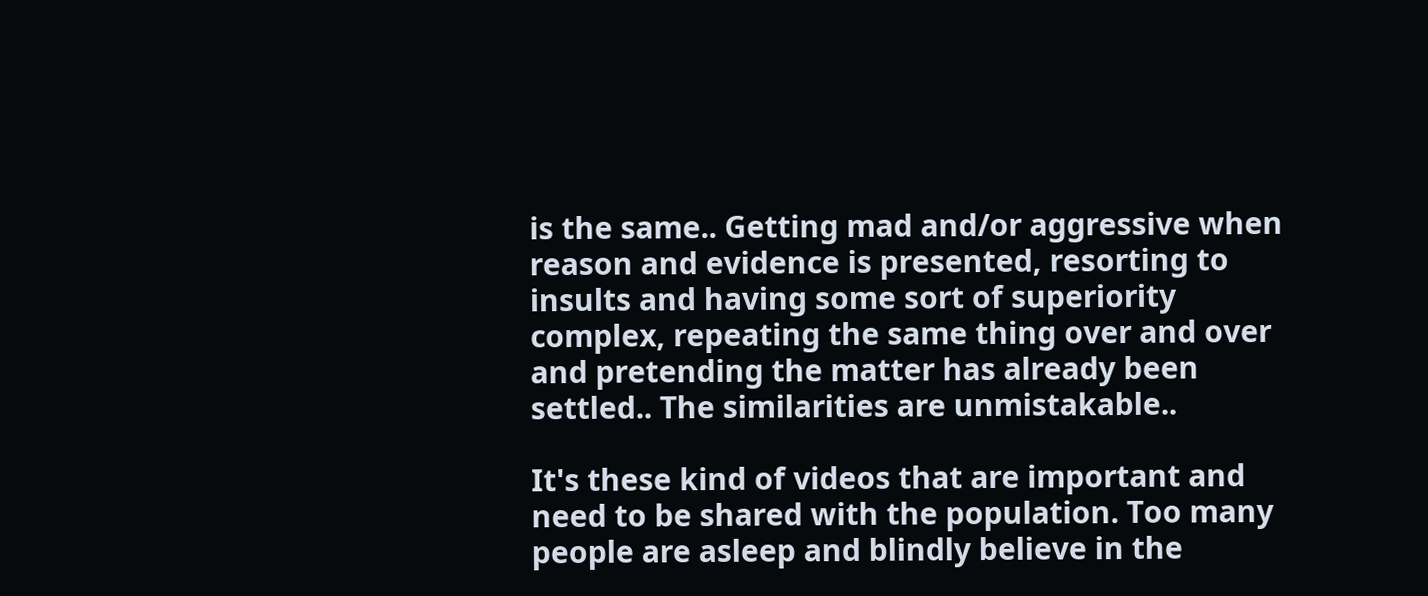is the same.. Getting mad and/or aggressive when reason and evidence is presented, resorting to insults and having some sort of superiority complex, repeating the same thing over and over and pretending the matter has already been settled.. The similarities are unmistakable..

It's these kind of videos that are important and need to be shared with the population. Too many people are asleep and blindly believe in the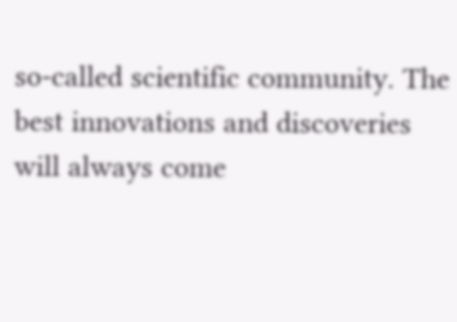so-called scientific community. The best innovations and discoveries will always come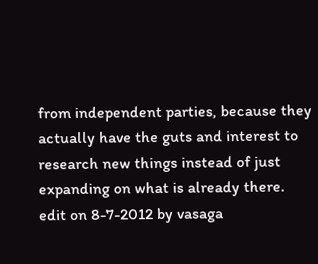from independent parties, because they actually have the guts and interest to research new things instead of just expanding on what is already there.
edit on 8-7-2012 by vasaga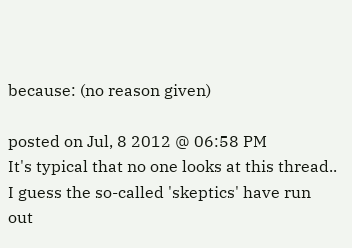because: (no reason given)

posted on Jul, 8 2012 @ 06:58 PM
It's typical that no one looks at this thread.. I guess the so-called 'skeptics' have run out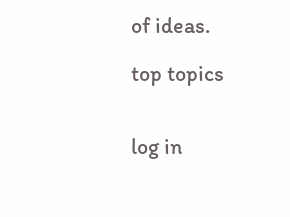of ideas.

top topics


log in